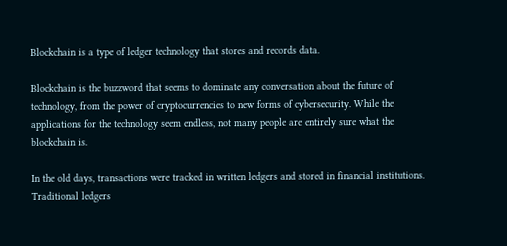Blockchain is a type of ledger technology that stores and records data.

Blockchain is the buzzword that seems to dominate any conversation about the future of technology, from the power of cryptocurrencies to new forms of cybersecurity. While the applications for the technology seem endless, not many people are entirely sure what the blockchain is.

In the old days, transactions were tracked in written ledgers and stored in financial institutions. Traditional ledgers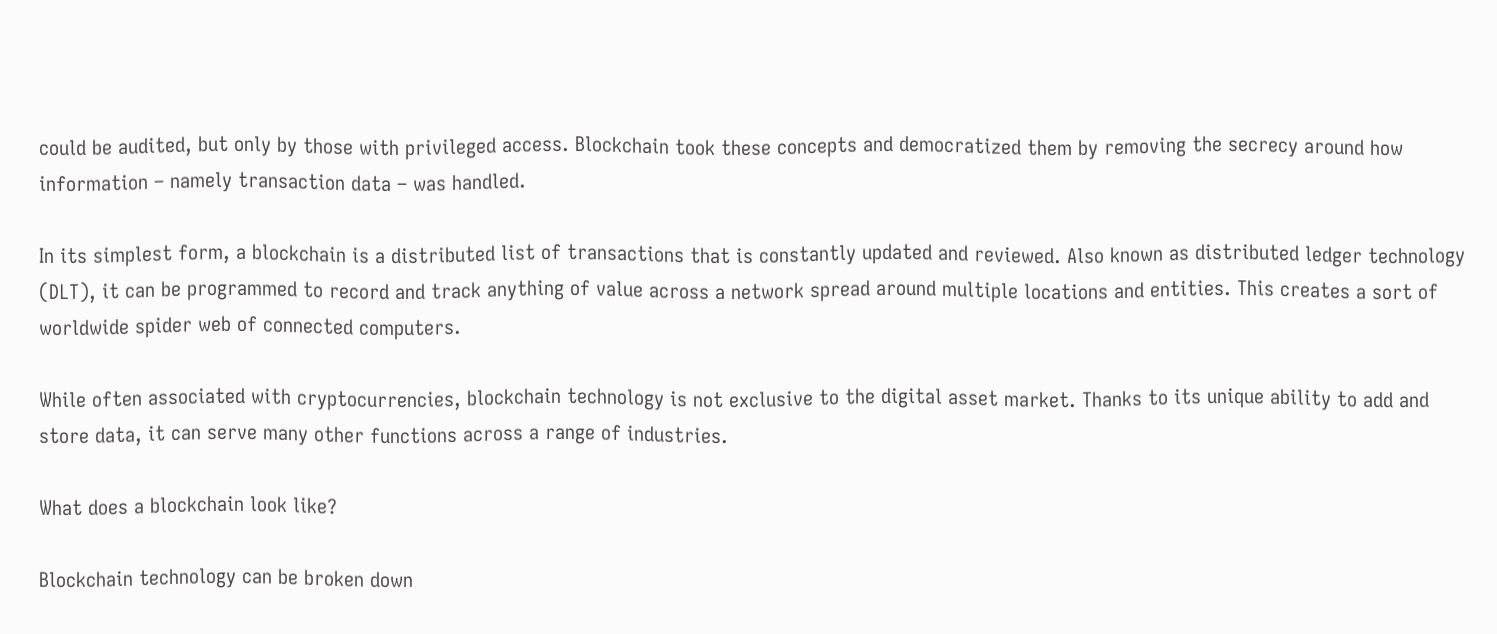could be audited, but only by those with privileged access. Blockchain took these concepts and democratized them by removing the secrecy around how information – namely transaction data – was handled.

In its simplest form, a blockchain is a distributed list of transactions that is constantly updated and reviewed. Also known as distributed ledger technology (DLT), it can be programmed to record and track anything of value across a network spread around multiple locations and entities. This creates a sort of worldwide spider web of connected computers.

While often associated with cryptocurrencies, blockchain technology is not exclusive to the digital asset market. Thanks to its unique ability to add and store data, it can serve many other functions across a range of industries.

What does a blockchain look like?

Blockchain technology can be broken down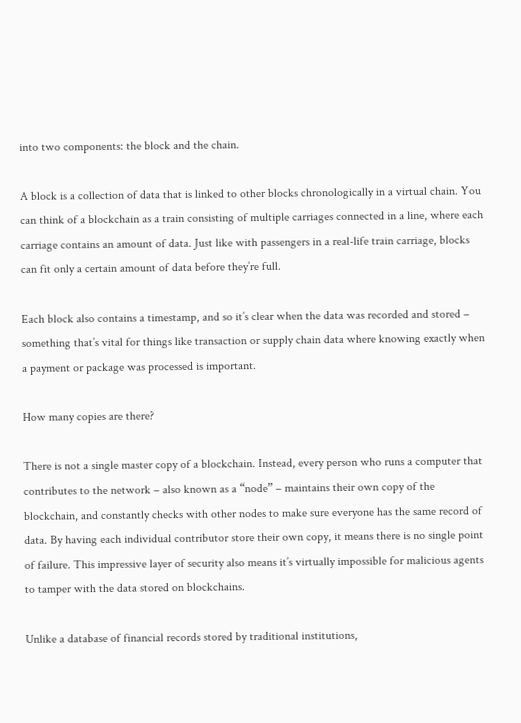into two components: the block and the chain.

A block is a collection of data that is linked to other blocks chronologically in a virtual chain. You can think of a blockchain as a train consisting of multiple carriages connected in a line, where each carriage contains an amount of data. Just like with passengers in a real-life train carriage, blocks can fit only a certain amount of data before they’re full.

Each block also contains a timestamp, and so it’s clear when the data was recorded and stored – something that’s vital for things like transaction or supply chain data where knowing exactly when a payment or package was processed is important.

How many copies are there?

There is not a single master copy of a blockchain. Instead, every person who runs a computer that contributes to the network – also known as a “node” – maintains their own copy of the blockchain, and constantly checks with other nodes to make sure everyone has the same record of data. By having each individual contributor store their own copy, it means there is no single point of failure. This impressive layer of security also means it’s virtually impossible for malicious agents to tamper with the data stored on blockchains.

Unlike a database of financial records stored by traditional institutions,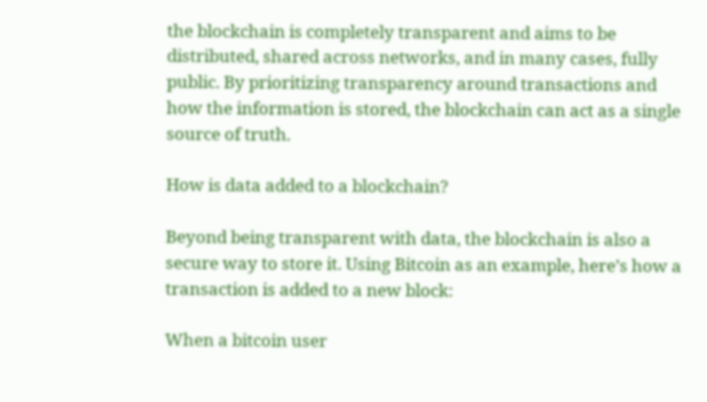the blockchain is completely transparent and aims to be distributed, shared across networks, and in many cases, fully public. By prioritizing transparency around transactions and how the information is stored, the blockchain can act as a single source of truth.

How is data added to a blockchain?

Beyond being transparent with data, the blockchain is also a secure way to store it. Using Bitcoin as an example, here’s how a transaction is added to a new block:

When a bitcoin user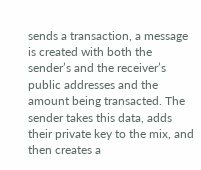sends a transaction, a message is created with both the sender’s and the receiver’s public addresses and the amount being transacted. The sender takes this data, adds their private key to the mix, and then creates a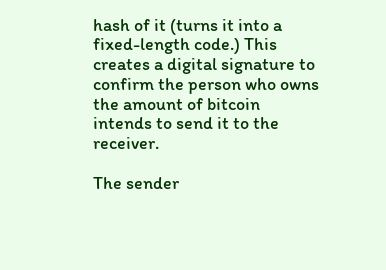hash of it (turns it into a fixed-length code.) This creates a digital signature to confirm the person who owns the amount of bitcoin intends to send it to the receiver.

The sender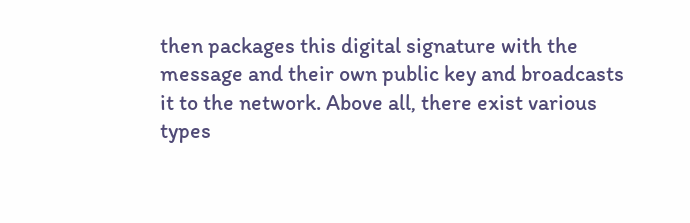then packages this digital signature with the message and their own public key and broadcasts it to the network. Above all, there exist various types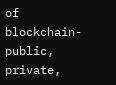of blockchain- public, private,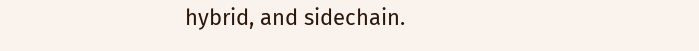hybrid, and sidechain.